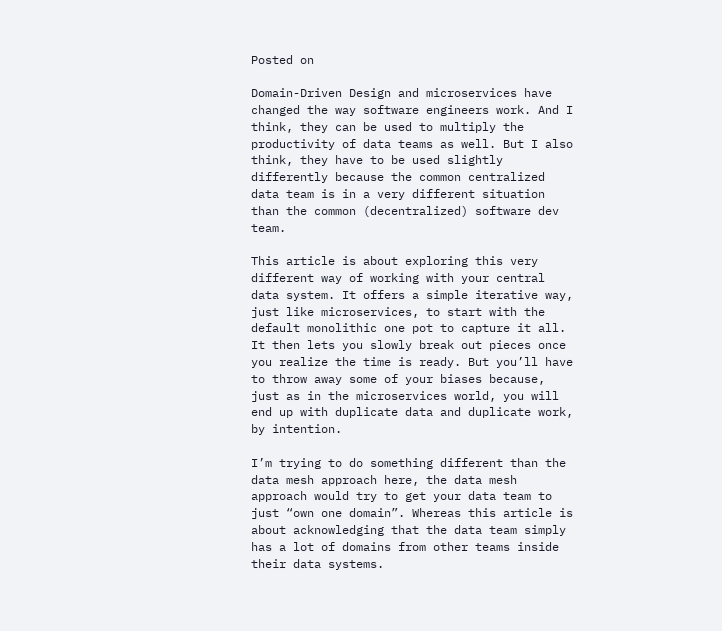Posted on

Domain-Driven Design and microservices have changed the way software engineers work. And I think, they can be used to multiply the productivity of data teams as well. But I also think, they have to be used slightly differently because the common centralized data team is in a very different situation than the common (decentralized) software dev team.

This article is about exploring this very different way of working with your central data system. It offers a simple iterative way, just like microservices, to start with the default monolithic one pot to capture it all. It then lets you slowly break out pieces once you realize the time is ready. But you’ll have to throw away some of your biases because, just as in the microservices world, you will end up with duplicate data and duplicate work, by intention.

I’m trying to do something different than the data mesh approach here, the data mesh approach would try to get your data team to just “own one domain”. Whereas this article is about acknowledging that the data team simply has a lot of domains from other teams inside their data systems.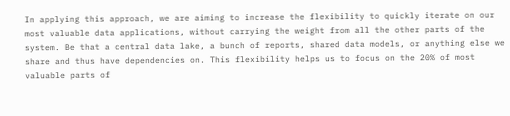In applying this approach, we are aiming to increase the flexibility to quickly iterate on our most valuable data applications, without carrying the weight from all the other parts of the system. Be that a central data lake, a bunch of reports, shared data models, or anything else we share and thus have dependencies on. This flexibility helps us to focus on the 20% of most valuable parts of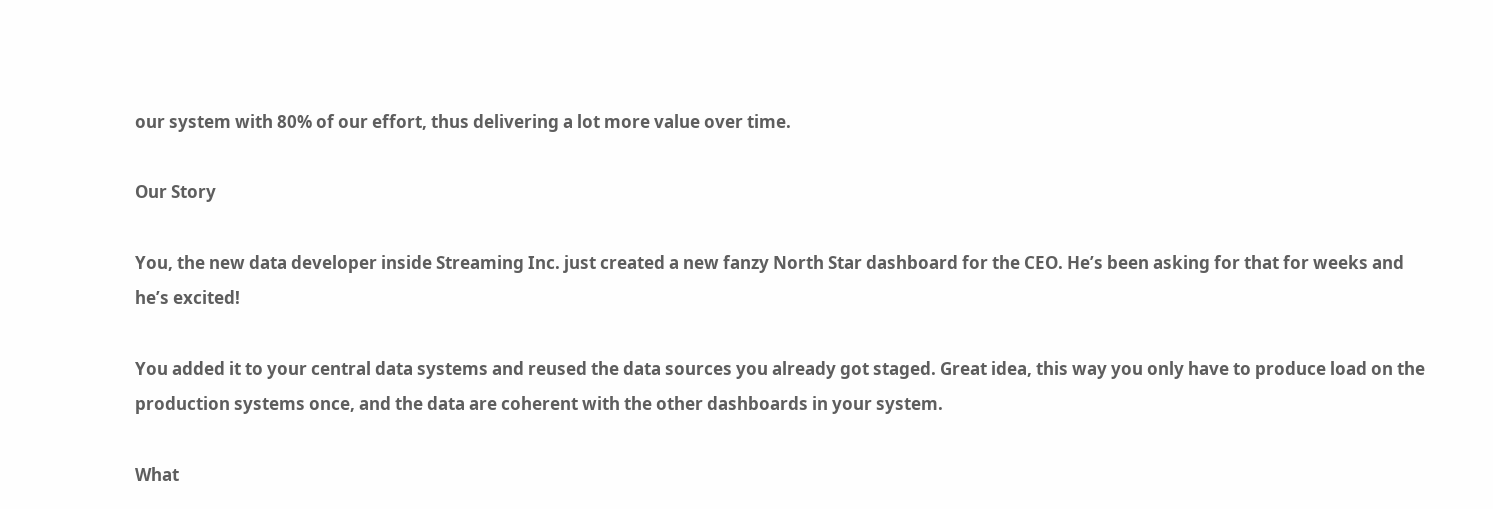our system with 80% of our effort, thus delivering a lot more value over time.

Our Story

You, the new data developer inside Streaming Inc. just created a new fanzy North Star dashboard for the CEO. He’s been asking for that for weeks and he’s excited!

You added it to your central data systems and reused the data sources you already got staged. Great idea, this way you only have to produce load on the production systems once, and the data are coherent with the other dashboards in your system.

What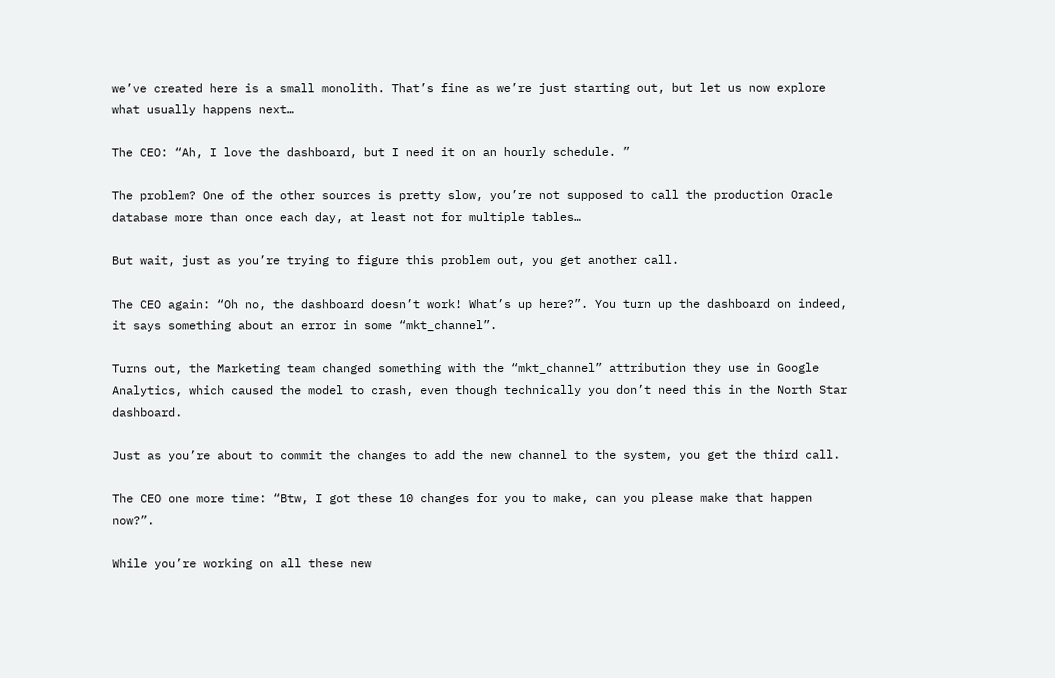we’ve created here is a small monolith. That’s fine as we’re just starting out, but let us now explore what usually happens next…

The CEO: “Ah, I love the dashboard, but I need it on an hourly schedule. ”

The problem? One of the other sources is pretty slow, you’re not supposed to call the production Oracle database more than once each day, at least not for multiple tables…

But wait, just as you’re trying to figure this problem out, you get another call.

The CEO again: “Oh no, the dashboard doesn’t work! What’s up here?”. You turn up the dashboard on indeed, it says something about an error in some “mkt_channel”.

Turns out, the Marketing team changed something with the “mkt_channel” attribution they use in Google Analytics, which caused the model to crash, even though technically you don’t need this in the North Star dashboard.

Just as you’re about to commit the changes to add the new channel to the system, you get the third call.

The CEO one more time: “Btw, I got these 10 changes for you to make, can you please make that happen now?”.

While you’re working on all these new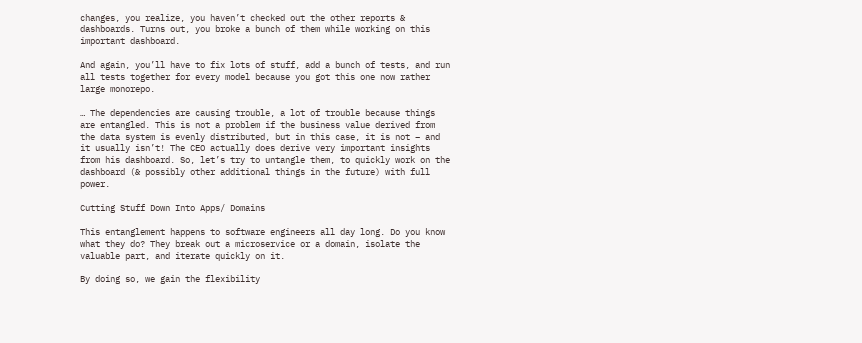changes, you realize, you haven’t checked out the other reports & dashboards. Turns out, you broke a bunch of them while working on this important dashboard.

And again, you’ll have to fix lots of stuff, add a bunch of tests, and run all tests together for every model because you got this one now rather large monorepo.

… The dependencies are causing trouble, a lot of trouble because things are entangled. This is not a problem if the business value derived from the data system is evenly distributed, but in this case, it is not – and it usually isn’t! The CEO actually does derive very important insights from his dashboard. So, let’s try to untangle them, to quickly work on the dashboard (& possibly other additional things in the future) with full power.

Cutting Stuff Down Into Apps/ Domains

This entanglement happens to software engineers all day long. Do you know what they do? They break out a microservice or a domain, isolate the valuable part, and iterate quickly on it.

By doing so, we gain the flexibility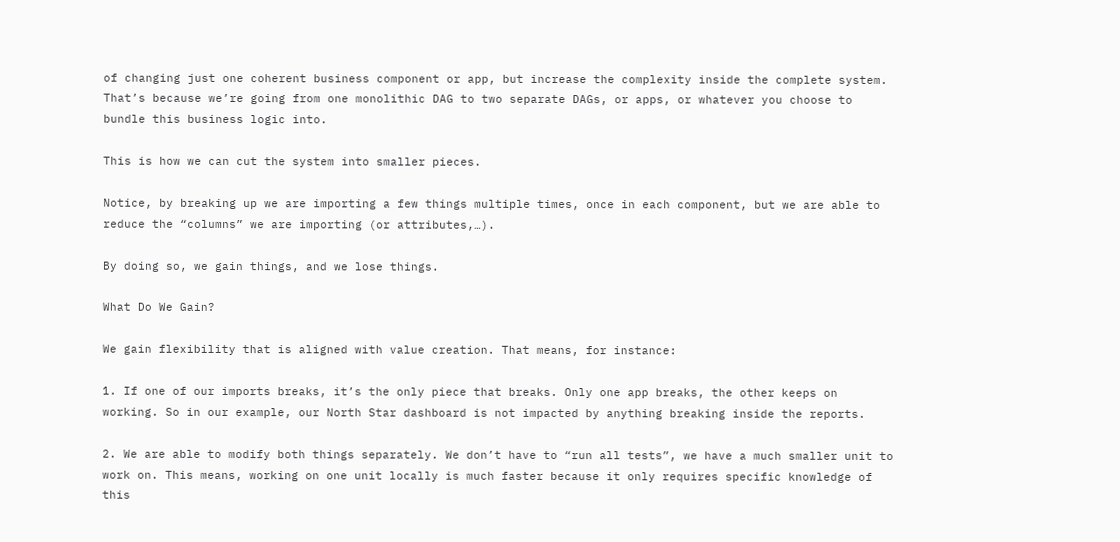of changing just one coherent business component or app, but increase the complexity inside the complete system. That’s because we’re going from one monolithic DAG to two separate DAGs, or apps, or whatever you choose to bundle this business logic into.

This is how we can cut the system into smaller pieces.

Notice, by breaking up we are importing a few things multiple times, once in each component, but we are able to reduce the “columns” we are importing (or attributes,…).

By doing so, we gain things, and we lose things.

What Do We Gain?

We gain flexibility that is aligned with value creation. That means, for instance:

1. If one of our imports breaks, it’s the only piece that breaks. Only one app breaks, the other keeps on working. So in our example, our North Star dashboard is not impacted by anything breaking inside the reports.

2. We are able to modify both things separately. We don’t have to “run all tests”, we have a much smaller unit to work on. This means, working on one unit locally is much faster because it only requires specific knowledge of this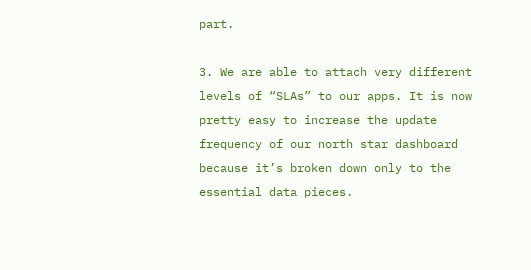part.

3. We are able to attach very different levels of “SLAs” to our apps. It is now pretty easy to increase the update frequency of our north star dashboard because it’s broken down only to the essential data pieces.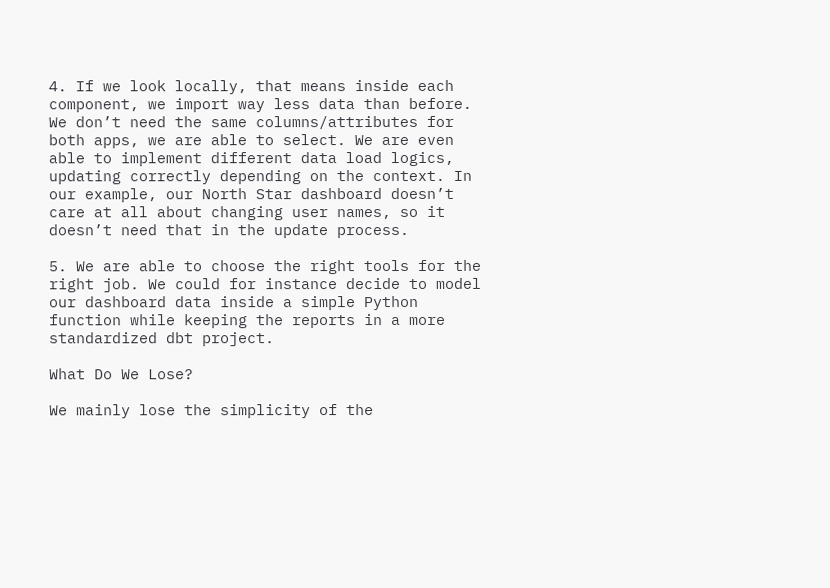4. If we look locally, that means inside each component, we import way less data than before. We don’t need the same columns/attributes for both apps, we are able to select. We are even able to implement different data load logics, updating correctly depending on the context. In our example, our North Star dashboard doesn’t care at all about changing user names, so it doesn’t need that in the update process.

5. We are able to choose the right tools for the right job. We could for instance decide to model our dashboard data inside a simple Python function while keeping the reports in a more standardized dbt project.

What Do We Lose?

We mainly lose the simplicity of the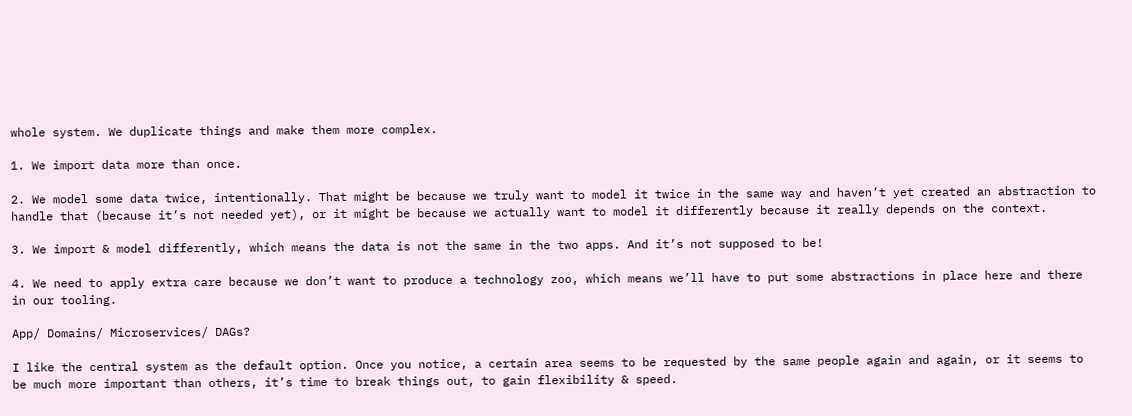whole system. We duplicate things and make them more complex.

1. We import data more than once.

2. We model some data twice, intentionally. That might be because we truly want to model it twice in the same way and haven’t yet created an abstraction to handle that (because it’s not needed yet), or it might be because we actually want to model it differently because it really depends on the context.

3. We import & model differently, which means the data is not the same in the two apps. And it’s not supposed to be!

4. We need to apply extra care because we don’t want to produce a technology zoo, which means we’ll have to put some abstractions in place here and there in our tooling.

App/ Domains/ Microservices/ DAGs?

I like the central system as the default option. Once you notice, a certain area seems to be requested by the same people again and again, or it seems to be much more important than others, it’s time to break things out, to gain flexibility & speed.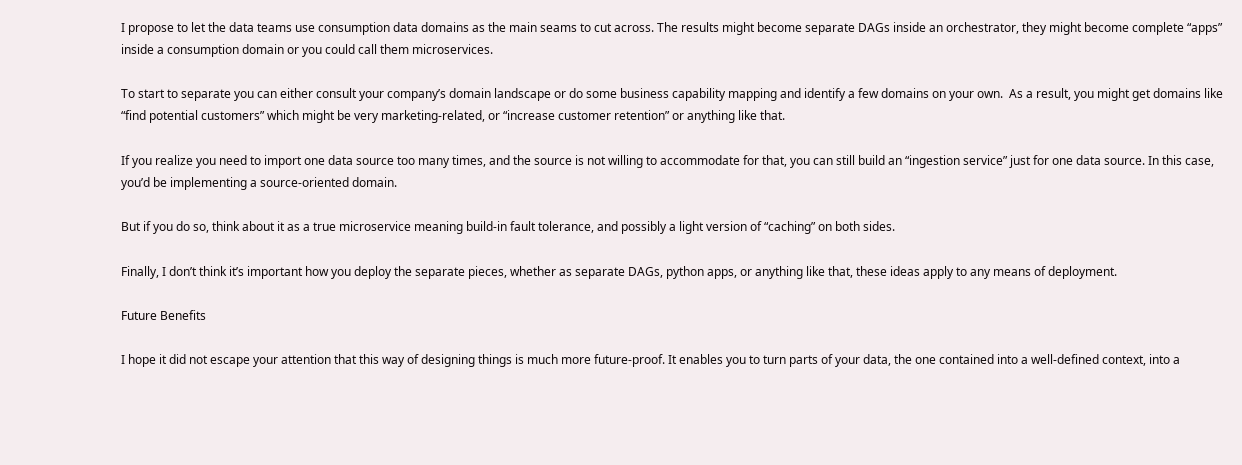I propose to let the data teams use consumption data domains as the main seams to cut across. The results might become separate DAGs inside an orchestrator, they might become complete “apps” inside a consumption domain or you could call them microservices.

To start to separate you can either consult your company’s domain landscape or do some business capability mapping and identify a few domains on your own.  As a result, you might get domains like “find potential customers” which might be very marketing-related, or “increase customer retention” or anything like that.

If you realize you need to import one data source too many times, and the source is not willing to accommodate for that, you can still build an “ingestion service” just for one data source. In this case, you’d be implementing a source-oriented domain.

But if you do so, think about it as a true microservice meaning build-in fault tolerance, and possibly a light version of “caching” on both sides.

Finally, I don’t think it’s important how you deploy the separate pieces, whether as separate DAGs, python apps, or anything like that, these ideas apply to any means of deployment.

Future Benefits

I hope it did not escape your attention that this way of designing things is much more future-proof. It enables you to turn parts of your data, the one contained into a well-defined context, into a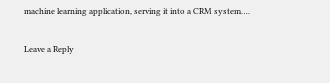machine learning application, serving it into a CRM system….

Leave a Reply